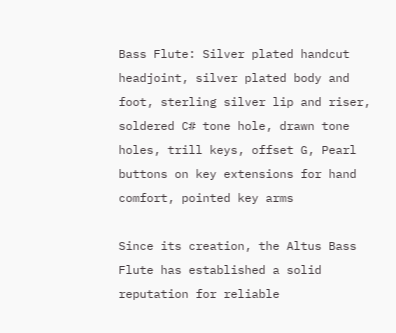Bass Flute: Silver plated handcut headjoint, silver plated body and foot, sterling silver lip and riser, soldered C# tone hole, drawn tone holes, trill keys, offset G, Pearl buttons on key extensions for hand comfort, pointed key arms

Since its creation, the Altus Bass Flute has established a solid reputation for reliable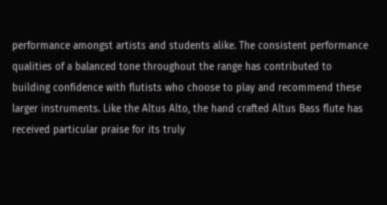performance amongst artists and students alike. The consistent performance qualities of a balanced tone throughout the range has contributed to building confidence with flutists who choose to play and recommend these larger instruments. Like the Altus Alto, the hand crafted Altus Bass flute has received particular praise for its truly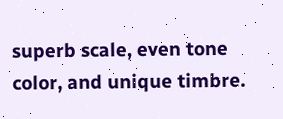superb scale, even tone color, and unique timbre.